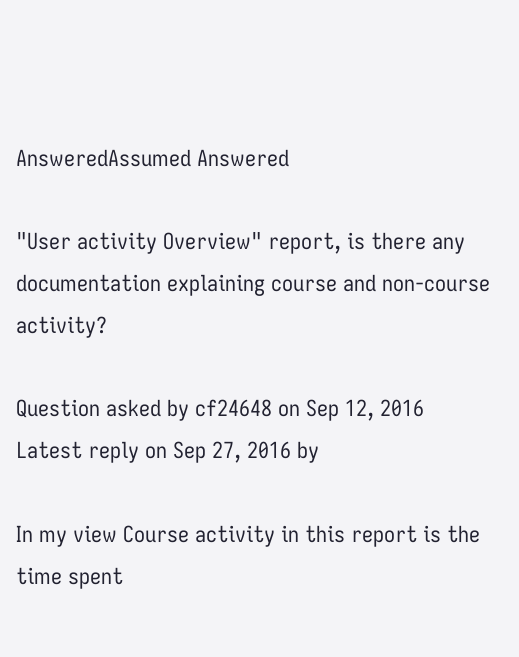AnsweredAssumed Answered

"User activity Overview" report, is there any documentation explaining course and non-course activity?

Question asked by cf24648 on Sep 12, 2016
Latest reply on Sep 27, 2016 by

In my view Course activity in this report is the time spent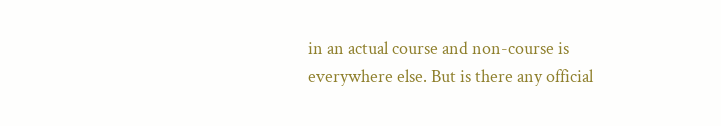in an actual course and non-course is everywhere else. But is there any official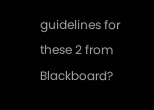guidelines for these 2 from Blackboard?